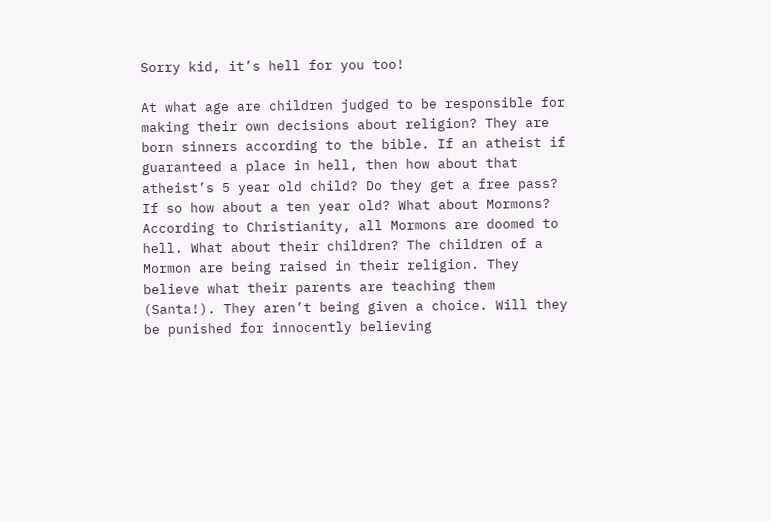Sorry kid, it’s hell for you too!

At what age are children judged to be responsible for making their own decisions about religion? They are born sinners according to the bible. If an atheist if guaranteed a place in hell, then how about that atheist’s 5 year old child? Do they get a free pass? If so how about a ten year old? What about Mormons? According to Christianity, all Mormons are doomed to hell. What about their children? The children of a Mormon are being raised in their religion. They believe what their parents are teaching them (Santa!). They aren’t being given a choice. Will they be punished for innocently believing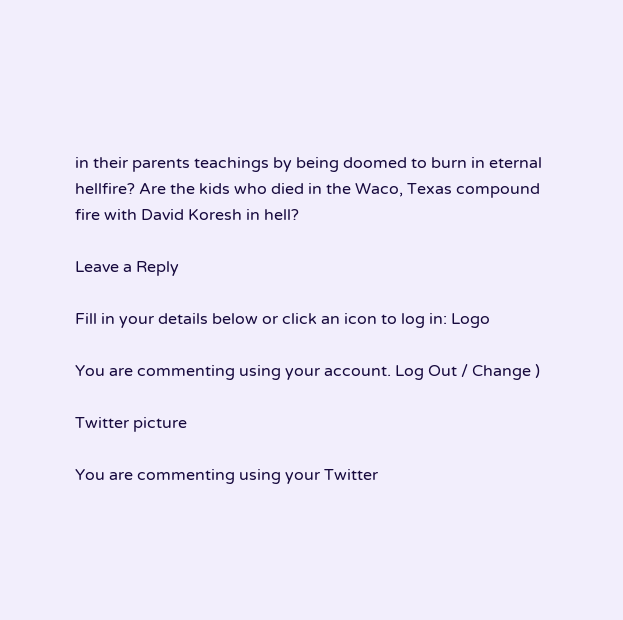in their parents teachings by being doomed to burn in eternal hellfire? Are the kids who died in the Waco, Texas compound fire with David Koresh in hell?

Leave a Reply

Fill in your details below or click an icon to log in: Logo

You are commenting using your account. Log Out / Change )

Twitter picture

You are commenting using your Twitter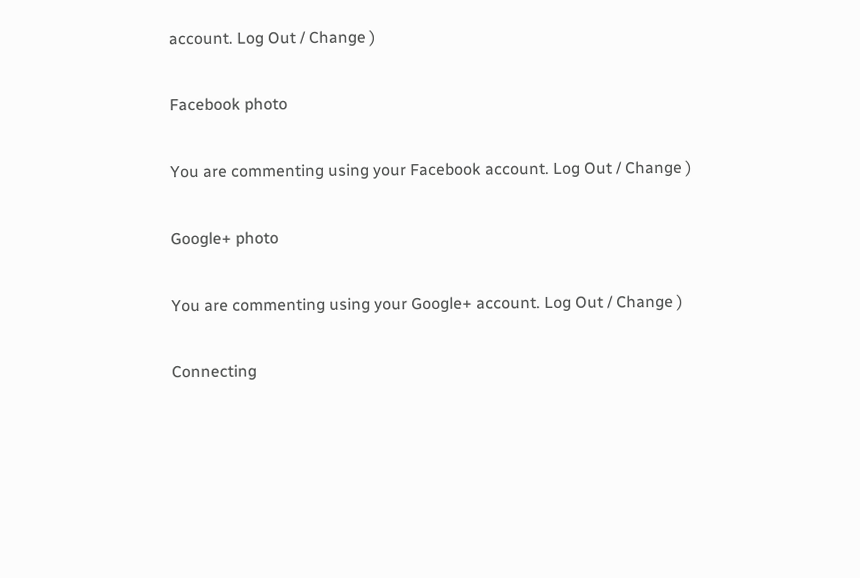account. Log Out / Change )

Facebook photo

You are commenting using your Facebook account. Log Out / Change )

Google+ photo

You are commenting using your Google+ account. Log Out / Change )

Connecting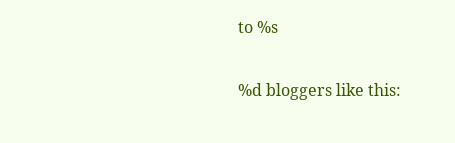to %s

%d bloggers like this: